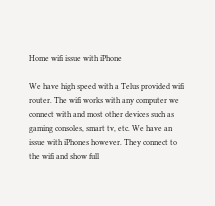Home wifi issue with iPhone

We have high speed with a Telus provided wifi router. The wifi works with any computer we connect with and most other devices such as gaming consoles, smart tv, etc. We have an issue with iPhones however. They connect to the wifi and show full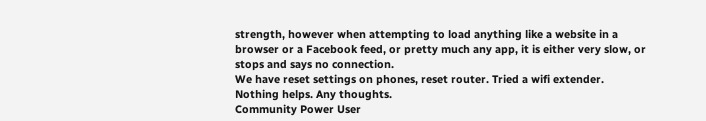strength, however when attempting to load anything like a website in a browser or a Facebook feed, or pretty much any app, it is either very slow, or stops and says no connection.
We have reset settings on phones, reset router. Tried a wifi extender. Nothing helps. Any thoughts.
Community Power User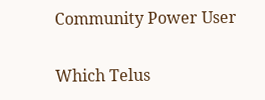Community Power User

Which Telus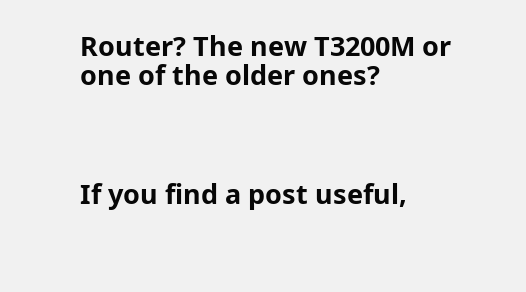Router? The new T3200M or one of the older ones?



If you find a post useful,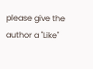please give the author a "Like"